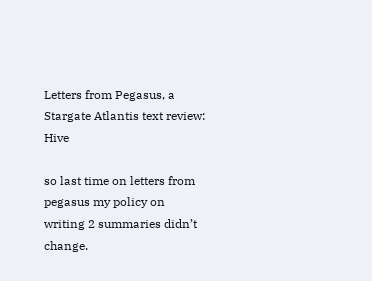Letters from Pegasus, a Stargate Atlantis text review: Hive

so last time on letters from pegasus my policy on writing 2 summaries didn’t change.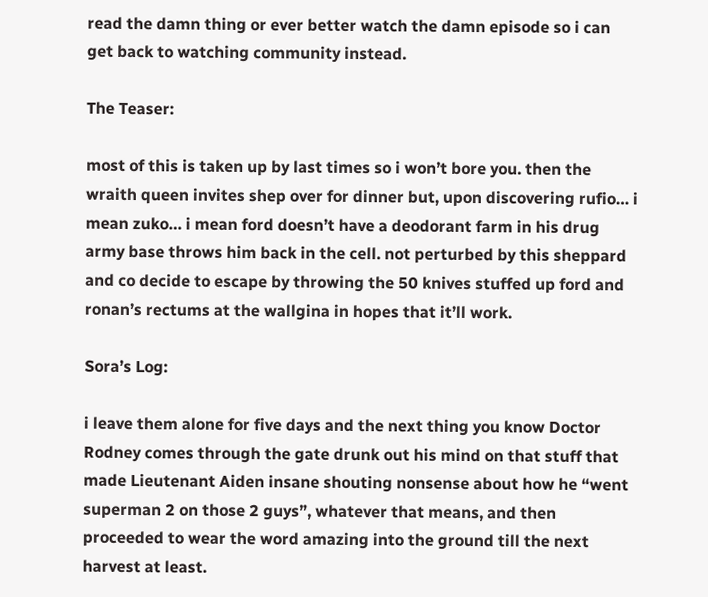read the damn thing or ever better watch the damn episode so i can get back to watching community instead.

The Teaser:

most of this is taken up by last times so i won’t bore you. then the wraith queen invites shep over for dinner but, upon discovering rufio… i mean zuko… i mean ford doesn’t have a deodorant farm in his drug army base throws him back in the cell. not perturbed by this sheppard and co decide to escape by throwing the 50 knives stuffed up ford and ronan’s rectums at the wallgina in hopes that it’ll work.

Sora’s Log:

i leave them alone for five days and the next thing you know Doctor Rodney comes through the gate drunk out his mind on that stuff that made Lieutenant Aiden insane shouting nonsense about how he “went superman 2 on those 2 guys”, whatever that means, and then proceeded to wear the word amazing into the ground till the next harvest at least.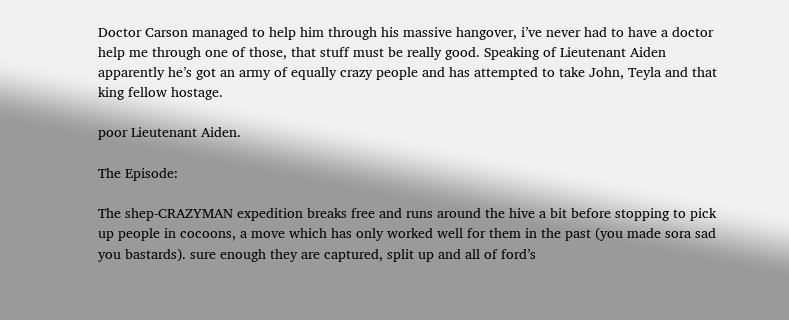Doctor Carson managed to help him through his massive hangover, i’ve never had to have a doctor help me through one of those, that stuff must be really good. Speaking of Lieutenant Aiden apparently he’s got an army of equally crazy people and has attempted to take John, Teyla and that king fellow hostage.

poor Lieutenant Aiden.

The Episode:

The shep-CRAZYMAN expedition breaks free and runs around the hive a bit before stopping to pick up people in cocoons, a move which has only worked well for them in the past (you made sora sad you bastards). sure enough they are captured, split up and all of ford’s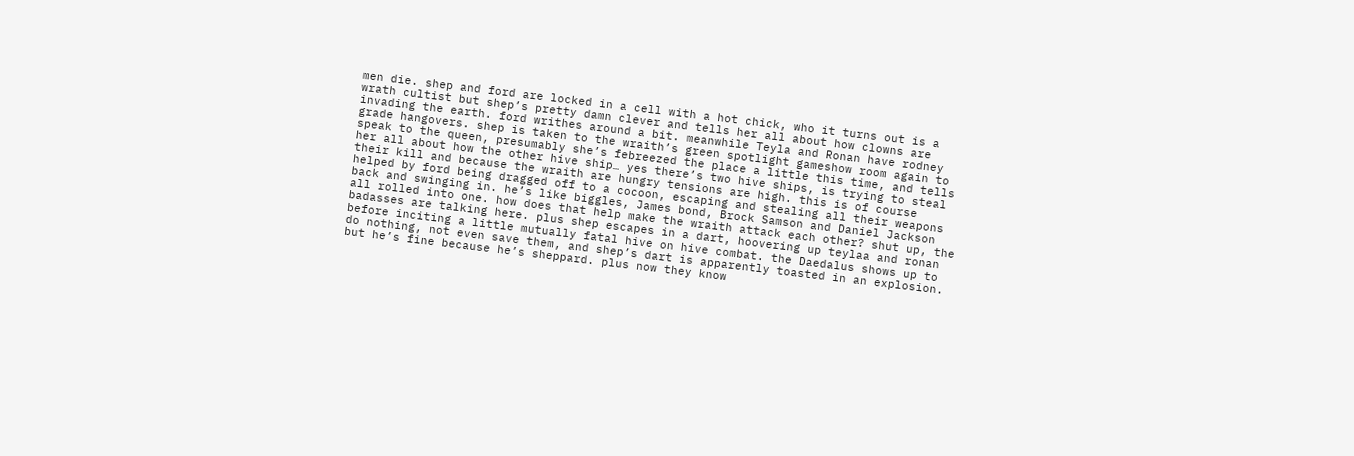men die. shep and ford are locked in a cell with a hot chick, who it turns out is a wrath cultist but shep’s pretty damn clever and tells her all about how clowns are invading the earth. ford writhes around a bit. meanwhile Teyla and Ronan have rodney grade hangovers. shep is taken to the wraith’s green spotlight gameshow room again to speak to the queen, presumably she’s febreezed the place a little this time, and tells her all about how the other hive ship… yes there’s two hive ships, is trying to steal their kill and because the wraith are hungry tensions are high. this is of course helped by ford being dragged off to a cocoon, escaping and stealing all their weapons back and swinging in. he’s like biggles, James bond, Brock Samson and Daniel Jackson all rolled into one. how does that help make the wraith attack each other? shut up, the badasses are talking here. plus shep escapes in a dart, hoovering up teylaa and ronan before inciting a little mutually fatal hive on hive combat. the Daedalus shows up to do nothing, not even save them, and shep’s dart is apparently toasted in an explosion. but he’s fine because he’s sheppard. plus now they know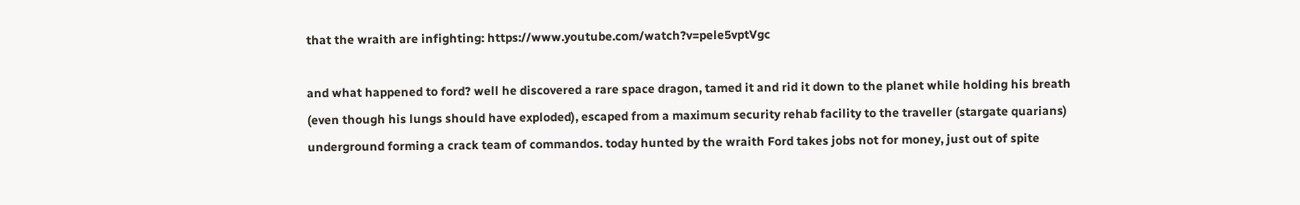that the wraith are infighting: https://www.youtube.com/watch?v=pele5vptVgc

and what happened to ford? well he discovered a rare space dragon, tamed it and rid it down to the planet while holding his breath (even though his lungs should have exploded), escaped from a maximum security rehab facility to the traveller (stargate quarians) underground forming a crack team of commandos. today hunted by the wraith Ford takes jobs not for money, just out of spite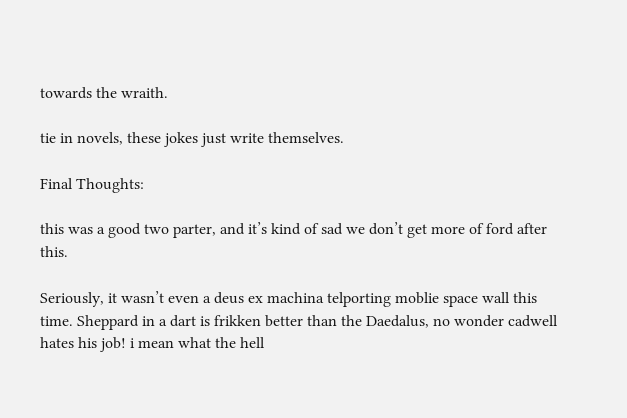towards the wraith.

tie in novels, these jokes just write themselves.

Final Thoughts:

this was a good two parter, and it’s kind of sad we don’t get more of ford after this.

Seriously, it wasn’t even a deus ex machina telporting moblie space wall this time. Sheppard in a dart is frikken better than the Daedalus, no wonder cadwell hates his job! i mean what the hell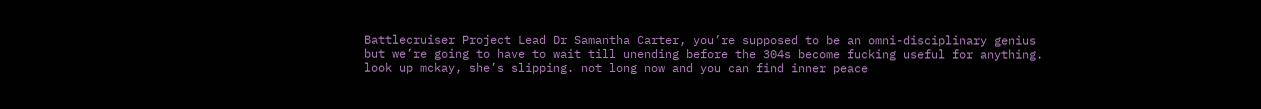Battlecruiser Project Lead Dr Samantha Carter, you’re supposed to be an omni-disciplinary genius but we’re going to have to wait till unending before the 304s become fucking useful for anything. look up mckay, she’s slipping. not long now and you can find inner peace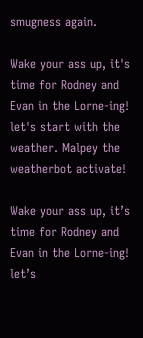smugness again.

Wake your ass up, it's time for Rodney and Evan in the Lorne-ing! let's start with the weather. Malpey the weatherbot activate!

Wake your ass up, it’s time for Rodney and Evan in the Lorne-ing! let’s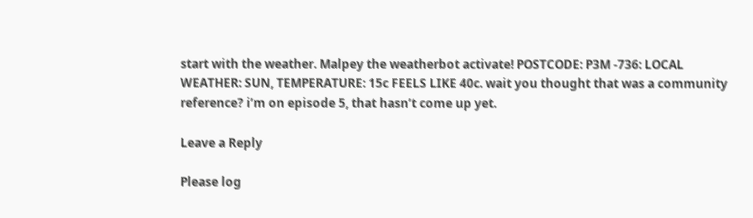start with the weather. Malpey the weatherbot activate! POSTCODE: P3M -736: LOCAL WEATHER: SUN, TEMPERATURE: 15c FEELS LIKE 40c. wait you thought that was a community reference? i’m on episode 5, that hasn’t come up yet.

Leave a Reply

Please log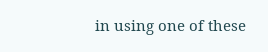in using one of these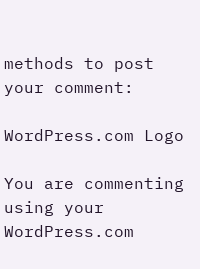methods to post your comment:

WordPress.com Logo

You are commenting using your WordPress.com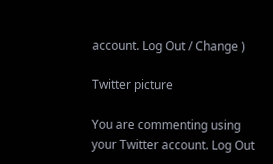account. Log Out / Change )

Twitter picture

You are commenting using your Twitter account. Log Out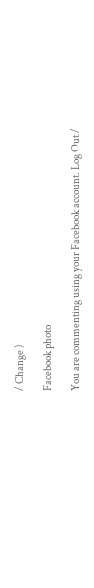/ Change )

Facebook photo

You are commenting using your Facebook account. Log Out /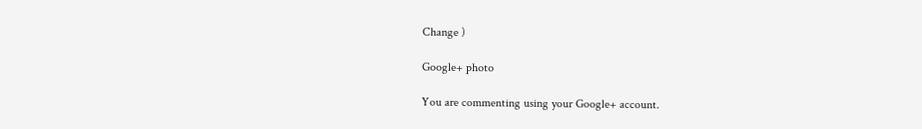Change )

Google+ photo

You are commenting using your Google+ account.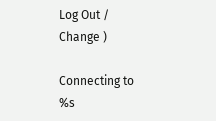Log Out / Change )

Connecting to %s